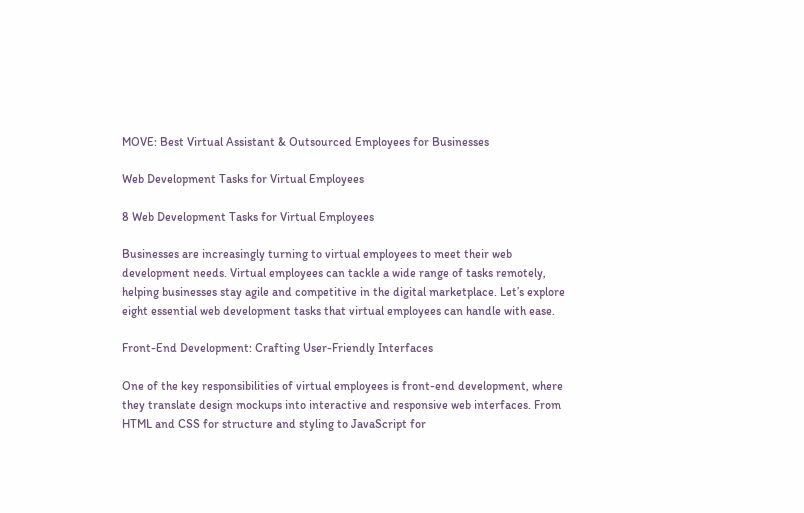MOVE: Best Virtual Assistant & Outsourced Employees for Businesses

Web Development Tasks for Virtual Employees

8 Web Development Tasks for Virtual Employees

Businesses are increasingly turning to virtual employees to meet their web development needs. Virtual employees can tackle a wide range of tasks remotely, helping businesses stay agile and competitive in the digital marketplace. Let’s explore eight essential web development tasks that virtual employees can handle with ease.

Front-End Development: Crafting User-Friendly Interfaces

One of the key responsibilities of virtual employees is front-end development, where they translate design mockups into interactive and responsive web interfaces. From HTML and CSS for structure and styling to JavaScript for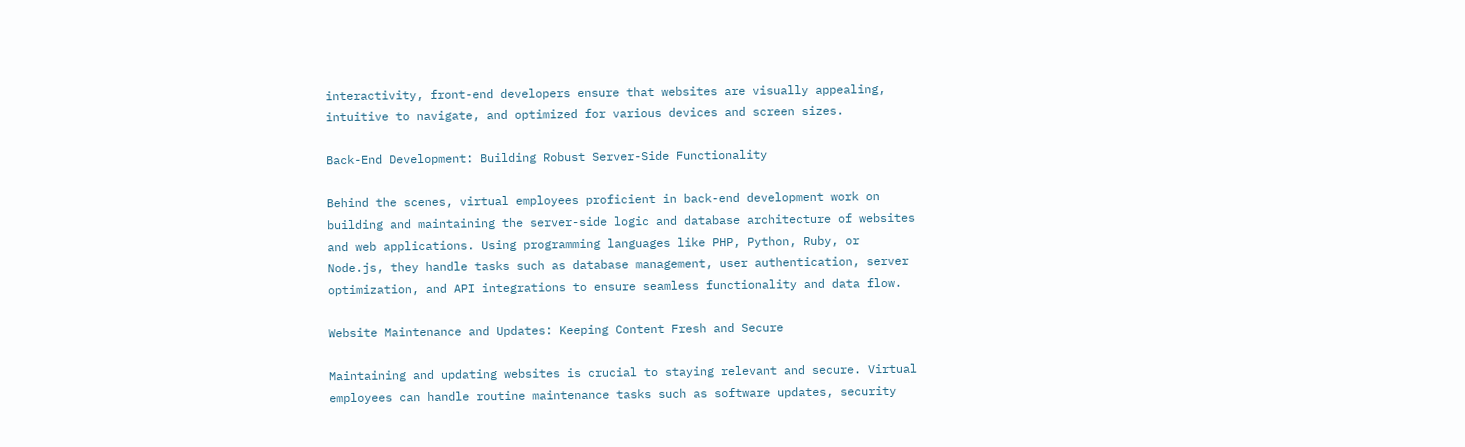interactivity, front-end developers ensure that websites are visually appealing, intuitive to navigate, and optimized for various devices and screen sizes.

Back-End Development: Building Robust Server-Side Functionality

Behind the scenes, virtual employees proficient in back-end development work on building and maintaining the server-side logic and database architecture of websites and web applications. Using programming languages like PHP, Python, Ruby, or Node.js, they handle tasks such as database management, user authentication, server optimization, and API integrations to ensure seamless functionality and data flow.

Website Maintenance and Updates: Keeping Content Fresh and Secure

Maintaining and updating websites is crucial to staying relevant and secure. Virtual employees can handle routine maintenance tasks such as software updates, security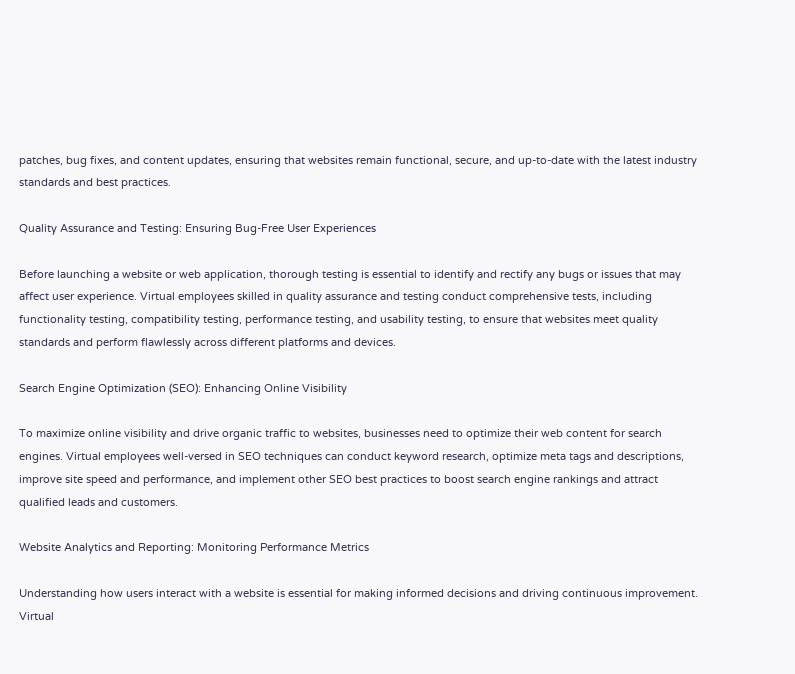patches, bug fixes, and content updates, ensuring that websites remain functional, secure, and up-to-date with the latest industry standards and best practices.

Quality Assurance and Testing: Ensuring Bug-Free User Experiences

Before launching a website or web application, thorough testing is essential to identify and rectify any bugs or issues that may affect user experience. Virtual employees skilled in quality assurance and testing conduct comprehensive tests, including functionality testing, compatibility testing, performance testing, and usability testing, to ensure that websites meet quality standards and perform flawlessly across different platforms and devices.

Search Engine Optimization (SEO): Enhancing Online Visibility

To maximize online visibility and drive organic traffic to websites, businesses need to optimize their web content for search engines. Virtual employees well-versed in SEO techniques can conduct keyword research, optimize meta tags and descriptions, improve site speed and performance, and implement other SEO best practices to boost search engine rankings and attract qualified leads and customers.

Website Analytics and Reporting: Monitoring Performance Metrics

Understanding how users interact with a website is essential for making informed decisions and driving continuous improvement. Virtual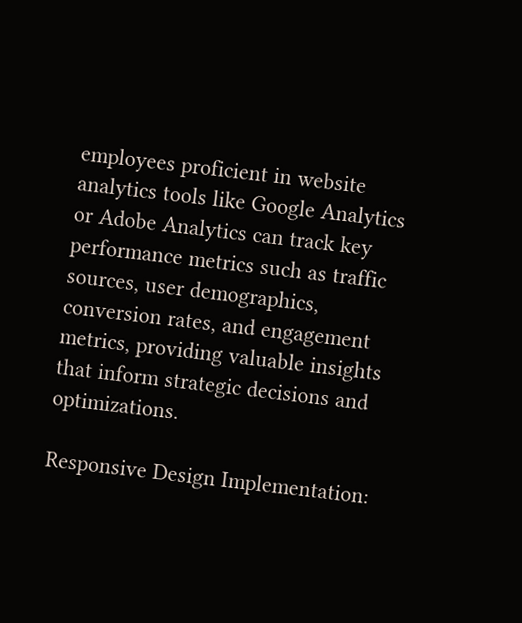employees proficient in website analytics tools like Google Analytics or Adobe Analytics can track key performance metrics such as traffic sources, user demographics, conversion rates, and engagement metrics, providing valuable insights that inform strategic decisions and optimizations.

Responsive Design Implementation: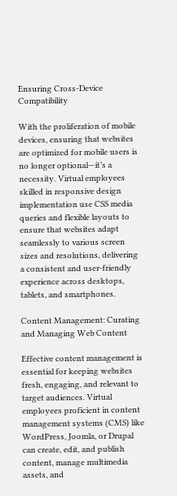Ensuring Cross-Device Compatibility

With the proliferation of mobile devices, ensuring that websites are optimized for mobile users is no longer optional—it’s a necessity. Virtual employees skilled in responsive design implementation use CSS media queries and flexible layouts to ensure that websites adapt seamlessly to various screen sizes and resolutions, delivering a consistent and user-friendly experience across desktops, tablets, and smartphones.

Content Management: Curating and Managing Web Content

Effective content management is essential for keeping websites fresh, engaging, and relevant to target audiences. Virtual employees proficient in content management systems (CMS) like WordPress, Joomla, or Drupal can create, edit, and publish content, manage multimedia assets, and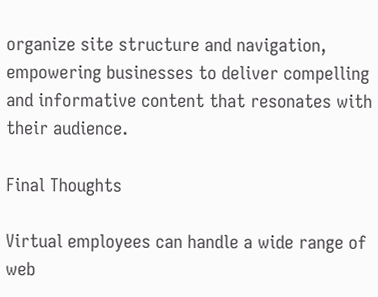organize site structure and navigation, empowering businesses to deliver compelling and informative content that resonates with their audience.

Final Thoughts

Virtual employees can handle a wide range of web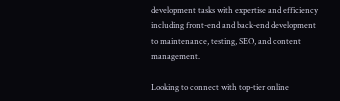development tasks with expertise and efficiency including front-end and back-end development to maintenance, testing, SEO, and content management.

Looking to connect with top-tier online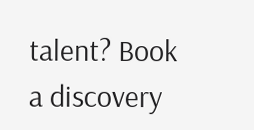talent? Book a discovery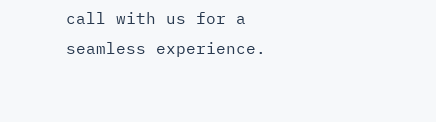call with us for a seamless experience.